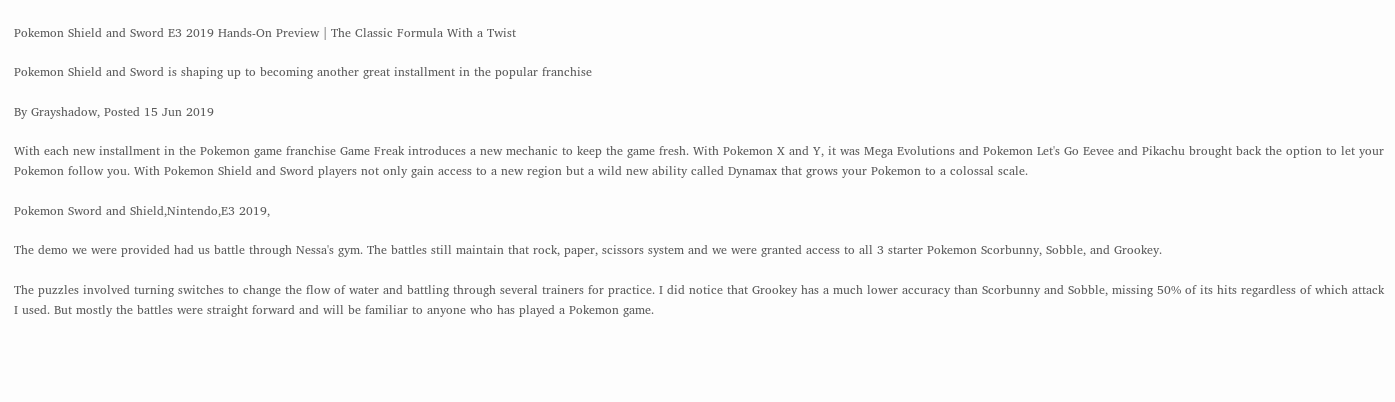Pokemon Shield and Sword E3 2019 Hands-On Preview | The Classic Formula With a Twist

Pokemon Shield and Sword is shaping up to becoming another great installment in the popular franchise

By Grayshadow, Posted 15 Jun 2019

With each new installment in the Pokemon game franchise Game Freak introduces a new mechanic to keep the game fresh. With Pokemon X and Y, it was Mega Evolutions and Pokemon Let's Go Eevee and Pikachu brought back the option to let your Pokemon follow you. With Pokemon Shield and Sword players not only gain access to a new region but a wild new ability called Dynamax that grows your Pokemon to a colossal scale.

Pokemon Sword and Shield,Nintendo,E3 2019,

The demo we were provided had us battle through Nessa's gym. The battles still maintain that rock, paper, scissors system and we were granted access to all 3 starter Pokemon Scorbunny, Sobble, and Grookey.

The puzzles involved turning switches to change the flow of water and battling through several trainers for practice. I did notice that Grookey has a much lower accuracy than Scorbunny and Sobble, missing 50% of its hits regardless of which attack I used. But mostly the battles were straight forward and will be familiar to anyone who has played a Pokemon game.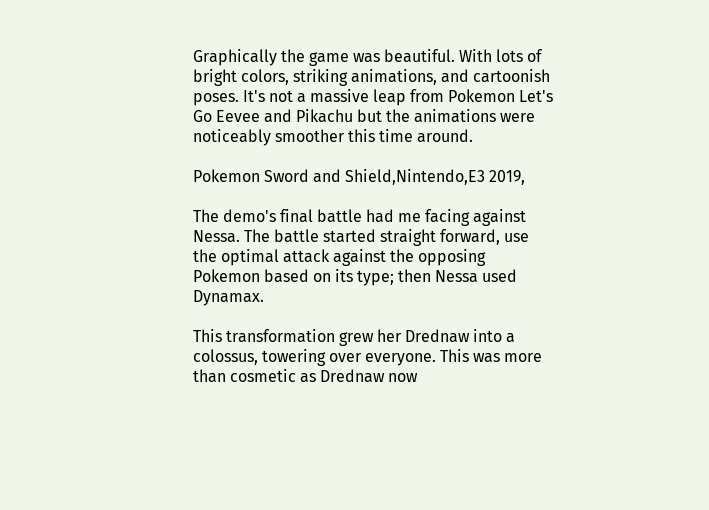Graphically the game was beautiful. With lots of bright colors, striking animations, and cartoonish poses. It's not a massive leap from Pokemon Let's Go Eevee and Pikachu but the animations were noticeably smoother this time around.

Pokemon Sword and Shield,Nintendo,E3 2019,

The demo's final battle had me facing against Nessa. The battle started straight forward, use the optimal attack against the opposing Pokemon based on its type; then Nessa used Dynamax.

This transformation grew her Drednaw into a colossus, towering over everyone. This was more than cosmetic as Drednaw now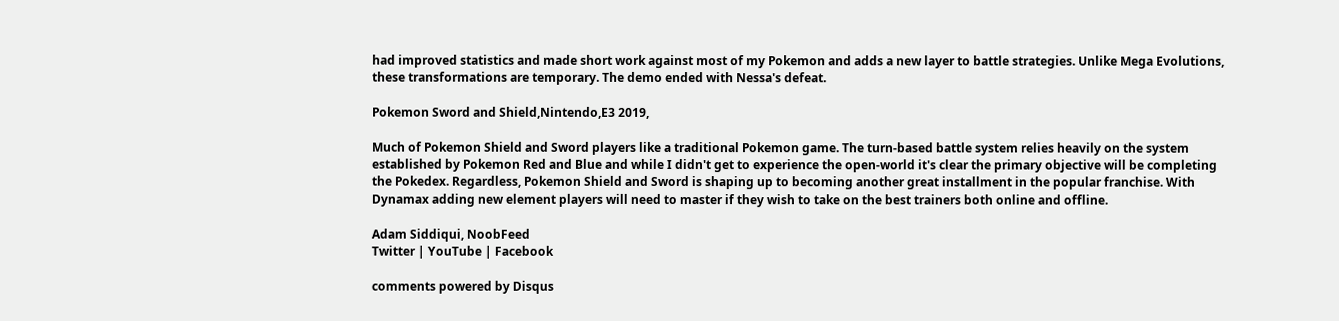had improved statistics and made short work against most of my Pokemon and adds a new layer to battle strategies. Unlike Mega Evolutions, these transformations are temporary. The demo ended with Nessa's defeat.

Pokemon Sword and Shield,Nintendo,E3 2019,

Much of Pokemon Shield and Sword players like a traditional Pokemon game. The turn-based battle system relies heavily on the system established by Pokemon Red and Blue and while I didn't get to experience the open-world it's clear the primary objective will be completing the Pokedex. Regardless, Pokemon Shield and Sword is shaping up to becoming another great installment in the popular franchise. With Dynamax adding new element players will need to master if they wish to take on the best trainers both online and offline.

Adam Siddiqui, NoobFeed
Twitter | YouTube | Facebook

comments powered by Disqus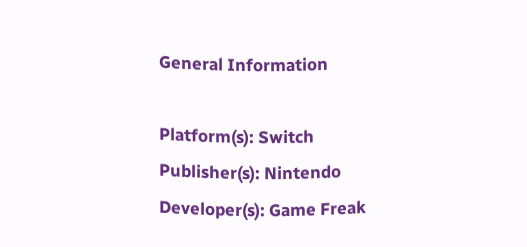General Information

Platform(s): Switch
Publisher(s): Nintendo
Developer(s): Game Freak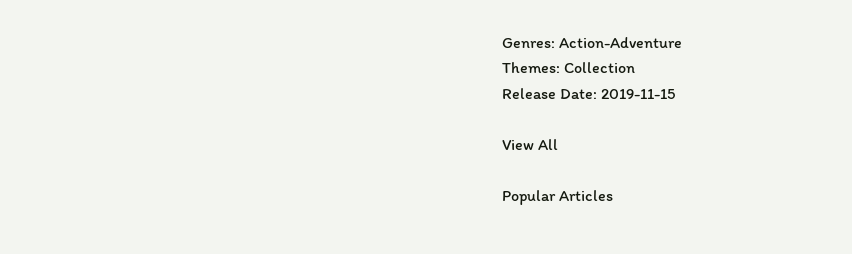Genres: Action-Adventure
Themes: Collection
Release Date: 2019-11-15

View All

Popular Articles